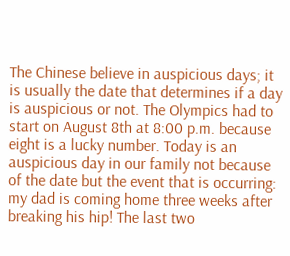The Chinese believe in auspicious days; it is usually the date that determines if a day is auspicious or not. The Olympics had to start on August 8th at 8:00 p.m. because eight is a lucky number. Today is an auspicious day in our family not because of the date but the event that is occurring:  my dad is coming home three weeks after breaking his hip! The last two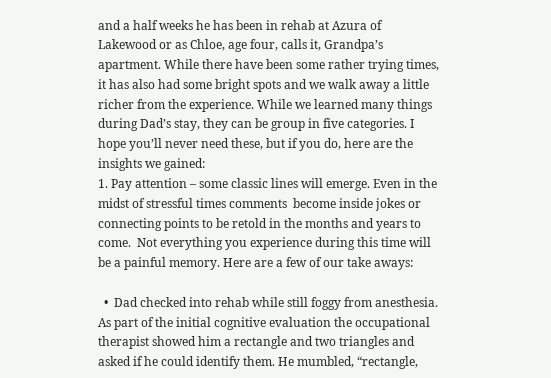and a half weeks he has been in rehab at Azura of Lakewood or as Chloe, age four, calls it, Grandpa’s apartment. While there have been some rather trying times, it has also had some bright spots and we walk away a little richer from the experience. While we learned many things during Dad’s stay, they can be group in five categories. I hope you’ll never need these, but if you do, here are the insights we gained:
1. Pay attention – some classic lines will emerge. Even in the midst of stressful times comments  become inside jokes or connecting points to be retold in the months and years to come.  Not everything you experience during this time will be a painful memory. Here are a few of our take aways:

  •  Dad checked into rehab while still foggy from anesthesia. As part of the initial cognitive evaluation the occupational therapist showed him a rectangle and two triangles and asked if he could identify them. He mumbled, “rectangle,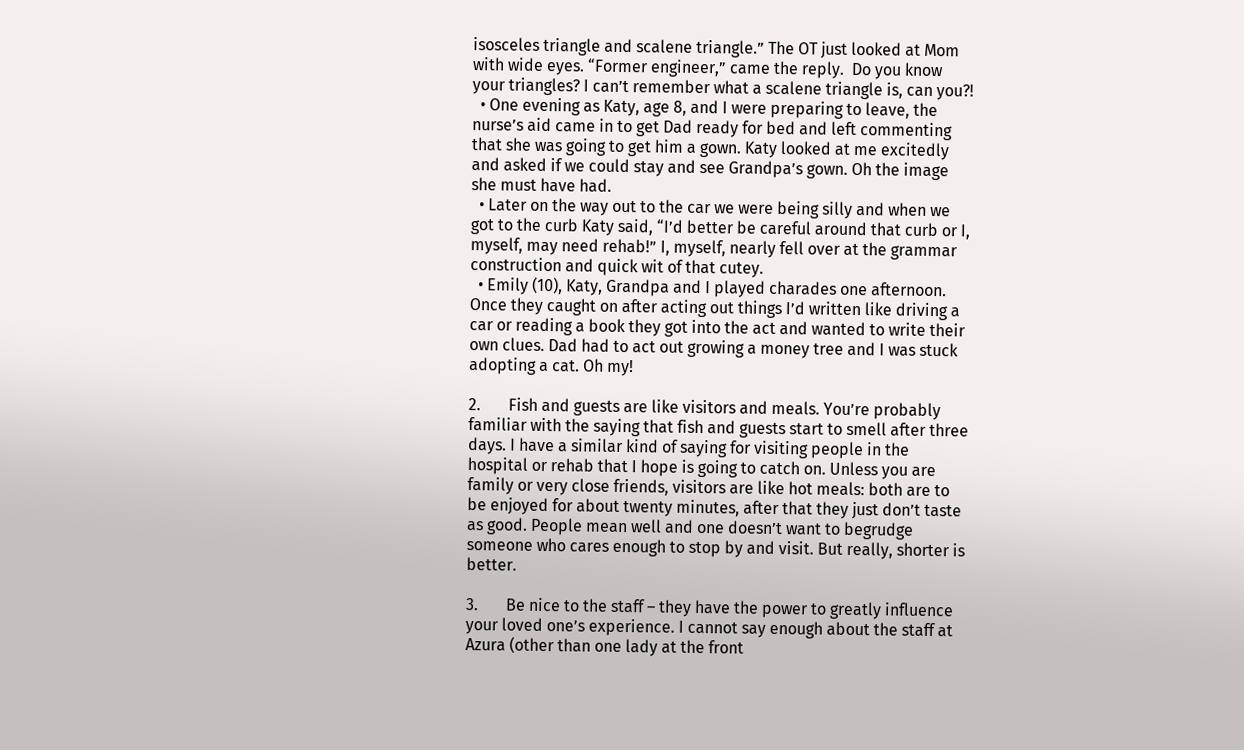isosceles triangle and scalene triangle.” The OT just looked at Mom with wide eyes. “Former engineer,” came the reply.  Do you know your triangles? I can’t remember what a scalene triangle is, can you?!
  • One evening as Katy, age 8, and I were preparing to leave, the nurse’s aid came in to get Dad ready for bed and left commenting that she was going to get him a gown. Katy looked at me excitedly and asked if we could stay and see Grandpa’s gown. Oh the image she must have had.
  • Later on the way out to the car we were being silly and when we got to the curb Katy said, “I’d better be careful around that curb or I, myself, may need rehab!” I, myself, nearly fell over at the grammar construction and quick wit of that cutey.
  • Emily (10), Katy, Grandpa and I played charades one afternoon. Once they caught on after acting out things I’d written like driving a car or reading a book they got into the act and wanted to write their own clues. Dad had to act out growing a money tree and I was stuck adopting a cat. Oh my!

2.       Fish and guests are like visitors and meals. You’re probably familiar with the saying that fish and guests start to smell after three days. I have a similar kind of saying for visiting people in the hospital or rehab that I hope is going to catch on. Unless you are family or very close friends, visitors are like hot meals: both are to be enjoyed for about twenty minutes, after that they just don’t taste as good. People mean well and one doesn’t want to begrudge someone who cares enough to stop by and visit. But really, shorter is better.

3.       Be nice to the staff – they have the power to greatly influence your loved one’s experience. I cannot say enough about the staff at Azura (other than one lady at the front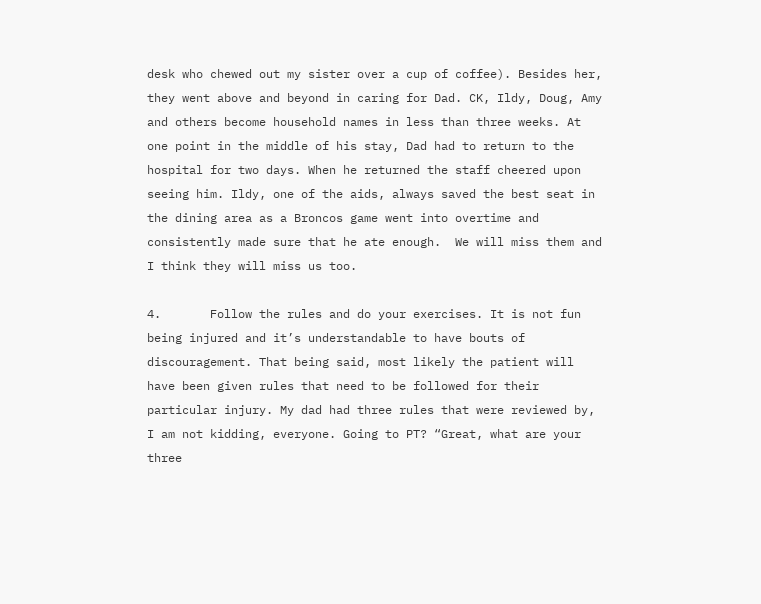desk who chewed out my sister over a cup of coffee). Besides her, they went above and beyond in caring for Dad. CK, Ildy, Doug, Amy and others become household names in less than three weeks. At one point in the middle of his stay, Dad had to return to the hospital for two days. When he returned the staff cheered upon seeing him. Ildy, one of the aids, always saved the best seat in the dining area as a Broncos game went into overtime and consistently made sure that he ate enough.  We will miss them and I think they will miss us too.

4.       Follow the rules and do your exercises. It is not fun being injured and it’s understandable to have bouts of discouragement. That being said, most likely the patient will have been given rules that need to be followed for their particular injury. My dad had three rules that were reviewed by, I am not kidding, everyone. Going to PT? “Great, what are your three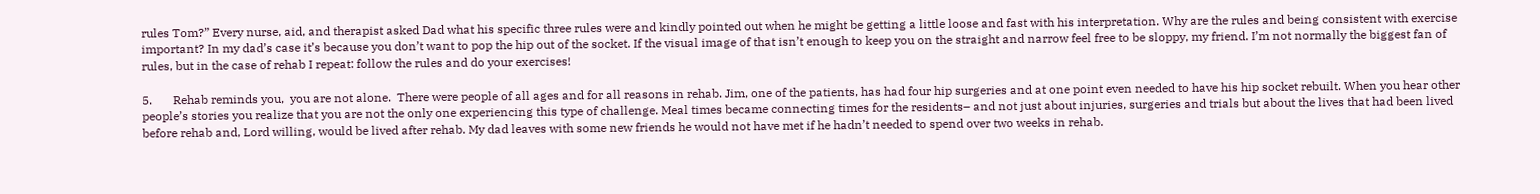rules Tom?” Every nurse, aid, and therapist asked Dad what his specific three rules were and kindly pointed out when he might be getting a little loose and fast with his interpretation. Why are the rules and being consistent with exercise important? In my dad’s case it’s because you don’t want to pop the hip out of the socket. If the visual image of that isn’t enough to keep you on the straight and narrow feel free to be sloppy, my friend. I’m not normally the biggest fan of rules, but in the case of rehab I repeat: follow the rules and do your exercises!

5.       Rehab reminds you,  you are not alone.  There were people of all ages and for all reasons in rehab. Jim, one of the patients, has had four hip surgeries and at one point even needed to have his hip socket rebuilt. When you hear other people’s stories you realize that you are not the only one experiencing this type of challenge. Meal times became connecting times for the residents– and not just about injuries, surgeries and trials but about the lives that had been lived before rehab and, Lord willing, would be lived after rehab. My dad leaves with some new friends he would not have met if he hadn’t needed to spend over two weeks in rehab.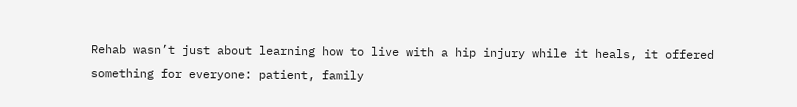Rehab wasn’t just about learning how to live with a hip injury while it heals, it offered something for everyone: patient, family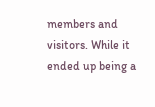members and visitors. While it ended up being a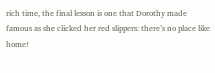rich time, the final lesson is one that Dorothy made famous as she clicked her red slippers: there’s no place like home!